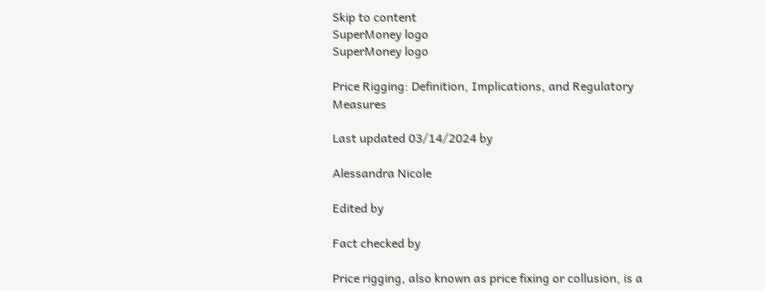Skip to content
SuperMoney logo
SuperMoney logo

Price Rigging: Definition, Implications, and Regulatory Measures

Last updated 03/14/2024 by

Alessandra Nicole

Edited by

Fact checked by

Price rigging, also known as price fixing or collusion, is a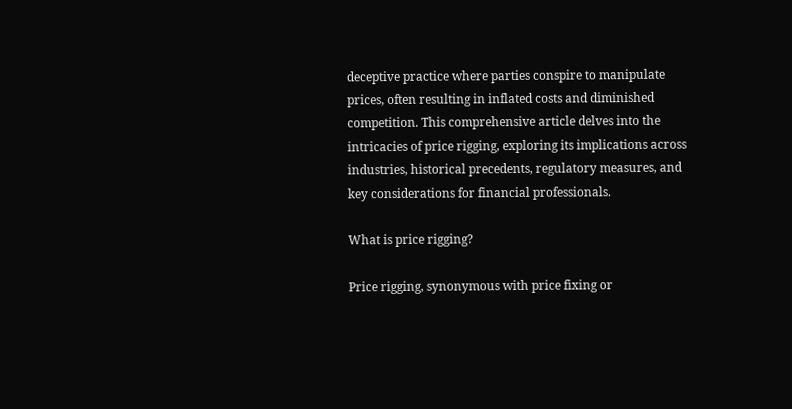deceptive practice where parties conspire to manipulate prices, often resulting in inflated costs and diminished competition. This comprehensive article delves into the intricacies of price rigging, exploring its implications across industries, historical precedents, regulatory measures, and key considerations for financial professionals.

What is price rigging?

Price rigging, synonymous with price fixing or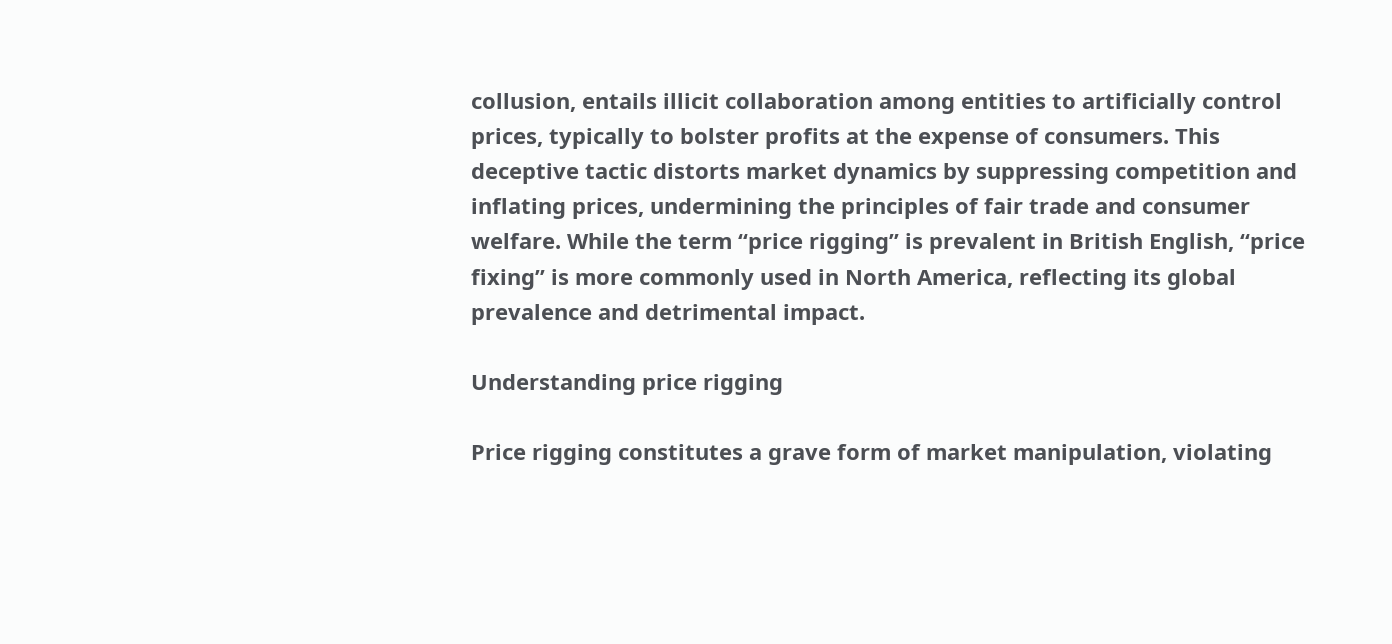collusion, entails illicit collaboration among entities to artificially control prices, typically to bolster profits at the expense of consumers. This deceptive tactic distorts market dynamics by suppressing competition and inflating prices, undermining the principles of fair trade and consumer welfare. While the term “price rigging” is prevalent in British English, “price fixing” is more commonly used in North America, reflecting its global prevalence and detrimental impact.

Understanding price rigging

Price rigging constitutes a grave form of market manipulation, violating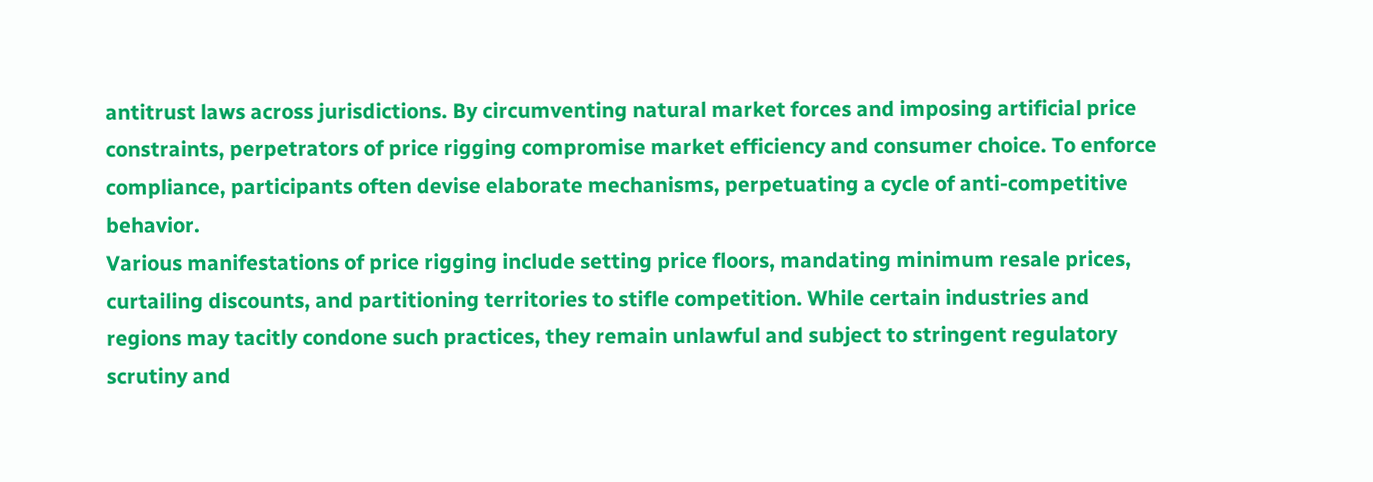antitrust laws across jurisdictions. By circumventing natural market forces and imposing artificial price constraints, perpetrators of price rigging compromise market efficiency and consumer choice. To enforce compliance, participants often devise elaborate mechanisms, perpetuating a cycle of anti-competitive behavior.
Various manifestations of price rigging include setting price floors, mandating minimum resale prices, curtailing discounts, and partitioning territories to stifle competition. While certain industries and regions may tacitly condone such practices, they remain unlawful and subject to stringent regulatory scrutiny and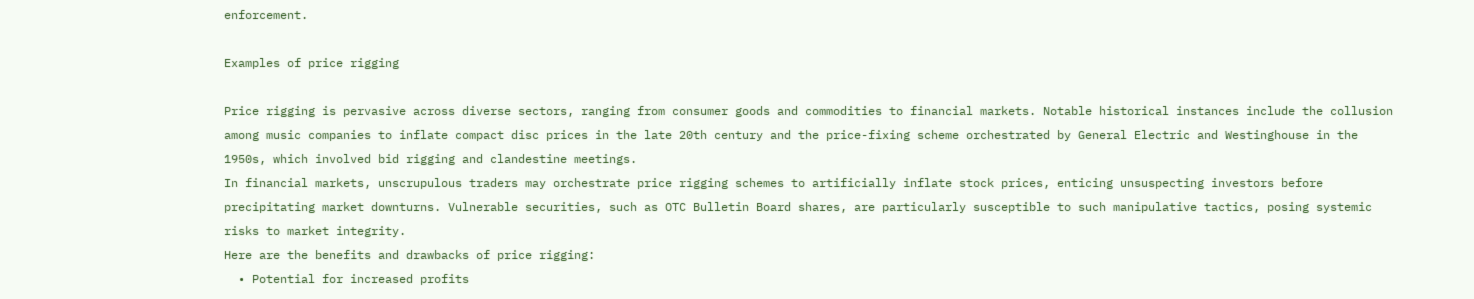enforcement.

Examples of price rigging

Price rigging is pervasive across diverse sectors, ranging from consumer goods and commodities to financial markets. Notable historical instances include the collusion among music companies to inflate compact disc prices in the late 20th century and the price-fixing scheme orchestrated by General Electric and Westinghouse in the 1950s, which involved bid rigging and clandestine meetings.
In financial markets, unscrupulous traders may orchestrate price rigging schemes to artificially inflate stock prices, enticing unsuspecting investors before precipitating market downturns. Vulnerable securities, such as OTC Bulletin Board shares, are particularly susceptible to such manipulative tactics, posing systemic risks to market integrity.
Here are the benefits and drawbacks of price rigging:
  • Potential for increased profits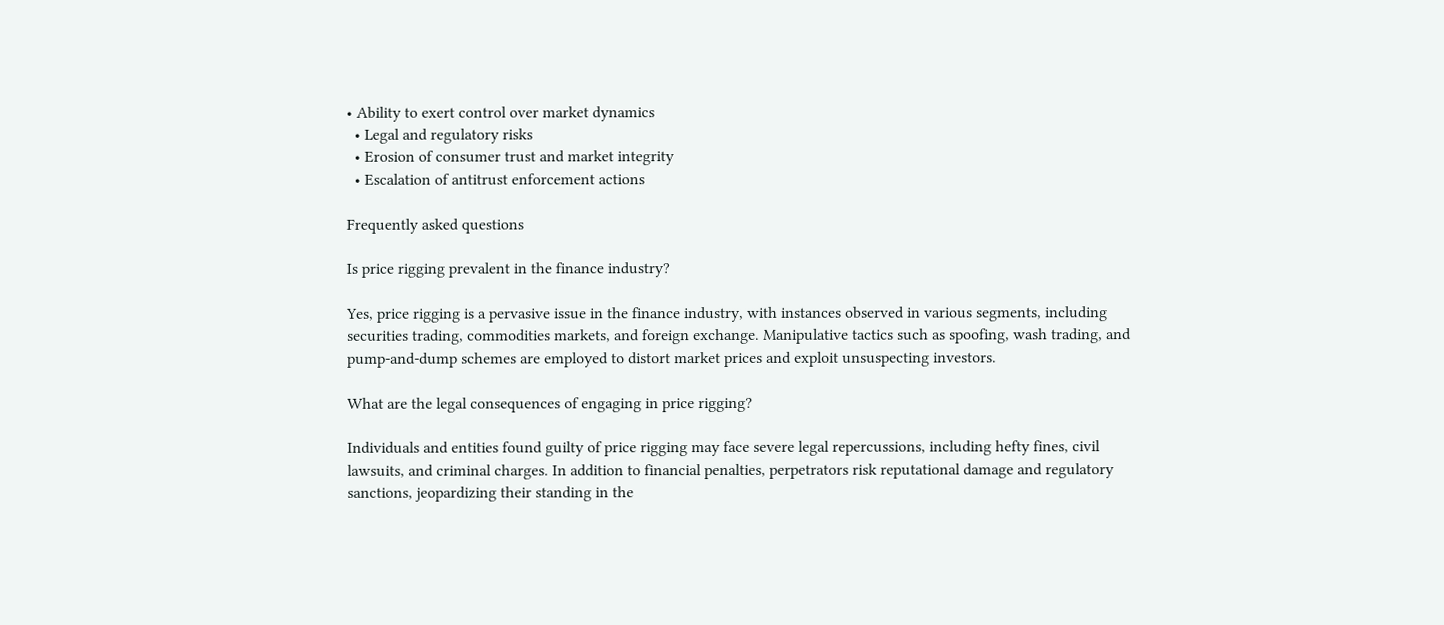• Ability to exert control over market dynamics
  • Legal and regulatory risks
  • Erosion of consumer trust and market integrity
  • Escalation of antitrust enforcement actions

Frequently asked questions

Is price rigging prevalent in the finance industry?

Yes, price rigging is a pervasive issue in the finance industry, with instances observed in various segments, including securities trading, commodities markets, and foreign exchange. Manipulative tactics such as spoofing, wash trading, and pump-and-dump schemes are employed to distort market prices and exploit unsuspecting investors.

What are the legal consequences of engaging in price rigging?

Individuals and entities found guilty of price rigging may face severe legal repercussions, including hefty fines, civil lawsuits, and criminal charges. In addition to financial penalties, perpetrators risk reputational damage and regulatory sanctions, jeopardizing their standing in the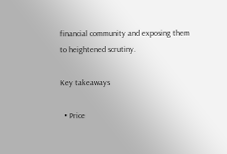financial community and exposing them to heightened scrutiny.

Key takeaways

  • Price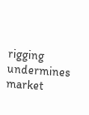rigging undermines market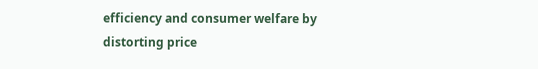efficiency and consumer welfare by distorting price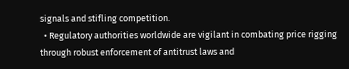signals and stifling competition.
  • Regulatory authorities worldwide are vigilant in combating price rigging through robust enforcement of antitrust laws and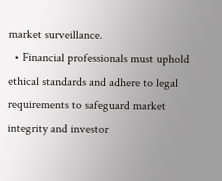market surveillance.
  • Financial professionals must uphold ethical standards and adhere to legal requirements to safeguard market integrity and investor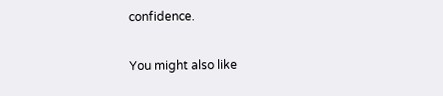confidence.

You might also like